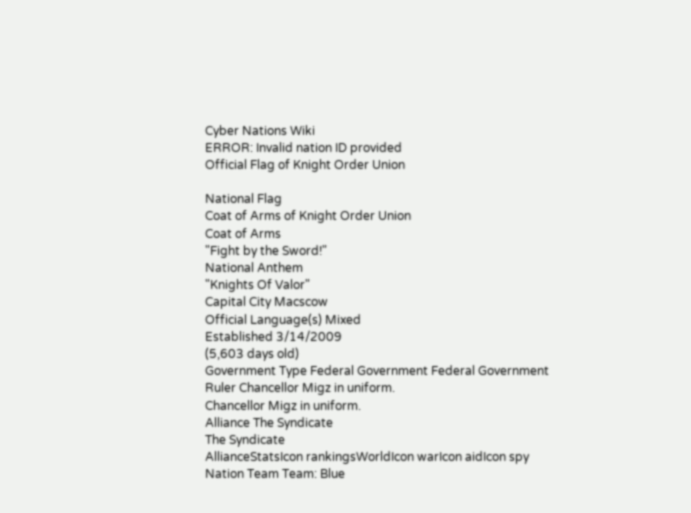Cyber Nations Wiki
ERROR: Invalid nation ID provided
Official Flag of Knight Order Union

National Flag
Coat of Arms of Knight Order Union
Coat of Arms
"Fight by the Sword!"
National Anthem
"Knights Of Valor"
Capital City Macscow
Official Language(s) Mixed
Established 3/14/2009
(5,603 days old)
Government Type Federal Government Federal Government
Ruler Chancellor Migz in uniform.
Chancellor Migz in uniform.
Alliance The Syndicate
The Syndicate
AllianceStatsIcon rankingsWorldIcon warIcon aidIcon spy
Nation Team Team: Blue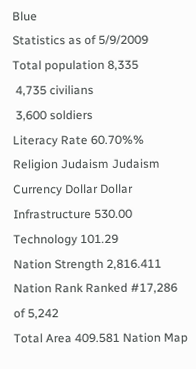Blue
Statistics as of 5/9/2009
Total population 8,335
 4,735 civilians
 3,600 soldiers
Literacy Rate 60.70%%
Religion Judaism Judaism
Currency Dollar Dollar
Infrastructure 530.00
Technology 101.29
Nation Strength 2,816.411
Nation Rank Ranked #17,286 of 5,242
Total Area 409.581 Nation Map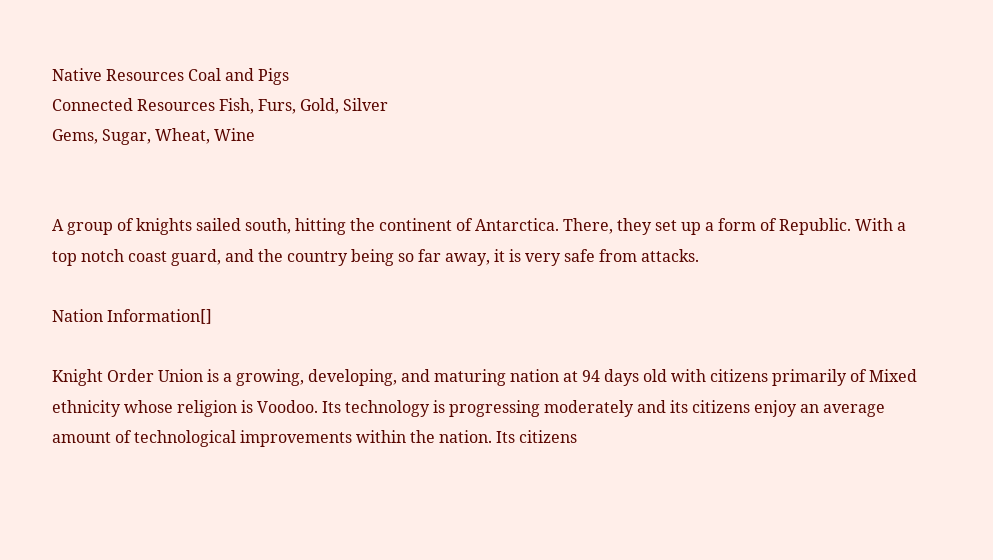Native Resources Coal and Pigs
Connected Resources Fish, Furs, Gold, Silver
Gems, Sugar, Wheat, Wine


A group of knights sailed south, hitting the continent of Antarctica. There, they set up a form of Republic. With a top notch coast guard, and the country being so far away, it is very safe from attacks.

Nation Information[]

Knight Order Union is a growing, developing, and maturing nation at 94 days old with citizens primarily of Mixed ethnicity whose religion is Voodoo. Its technology is progressing moderately and its citizens enjoy an average amount of technological improvements within the nation. Its citizens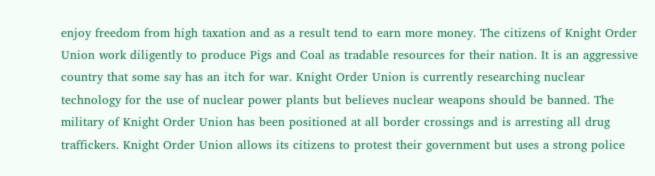enjoy freedom from high taxation and as a result tend to earn more money. The citizens of Knight Order Union work diligently to produce Pigs and Coal as tradable resources for their nation. It is an aggressive country that some say has an itch for war. Knight Order Union is currently researching nuclear technology for the use of nuclear power plants but believes nuclear weapons should be banned. The military of Knight Order Union has been positioned at all border crossings and is arresting all drug traffickers. Knight Order Union allows its citizens to protest their government but uses a strong police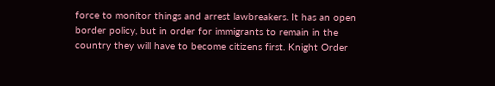force to monitor things and arrest lawbreakers. It has an open border policy, but in order for immigrants to remain in the country they will have to become citizens first. Knight Order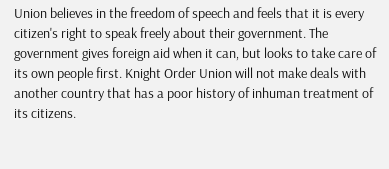Union believes in the freedom of speech and feels that it is every citizen's right to speak freely about their government. The government gives foreign aid when it can, but looks to take care of its own people first. Knight Order Union will not make deals with another country that has a poor history of inhuman treatment of its citizens.